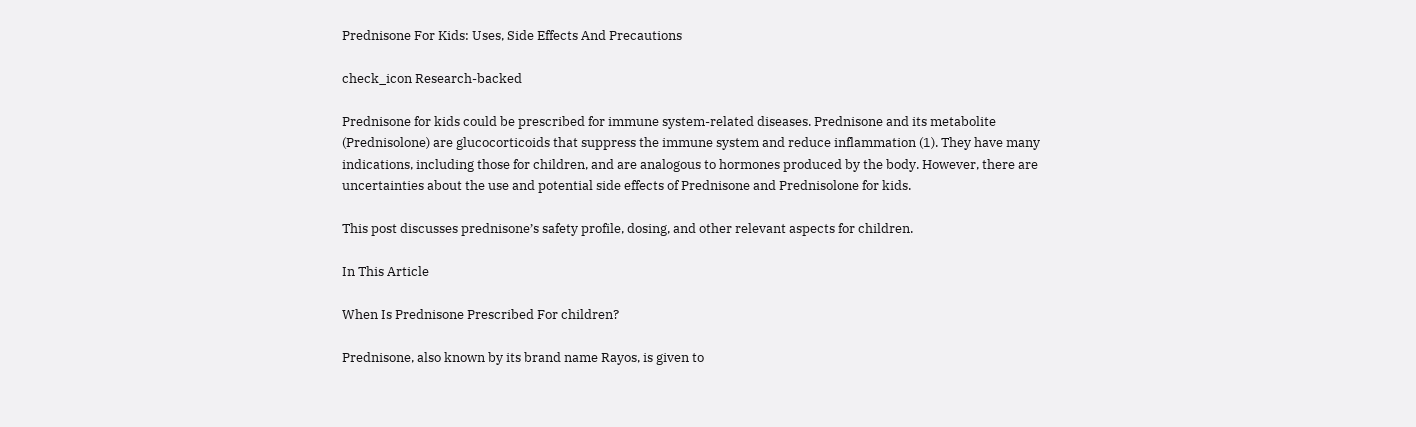Prednisone For Kids: Uses, Side Effects And Precautions

check_icon Research-backed

Prednisone for kids could be prescribed for immune system-related diseases. Prednisone and its metabolite (Prednisolone) are glucocorticoids that suppress the immune system and reduce inflammation (1). They have many indications, including those for children, and are analogous to hormones produced by the body. However, there are uncertainties about the use and potential side effects of Prednisone and Prednisolone for kids.

This post discusses prednisone’s safety profile, dosing, and other relevant aspects for children.

In This Article

When Is Prednisone Prescribed For children?

Prednisone, also known by its brand name Rayos, is given to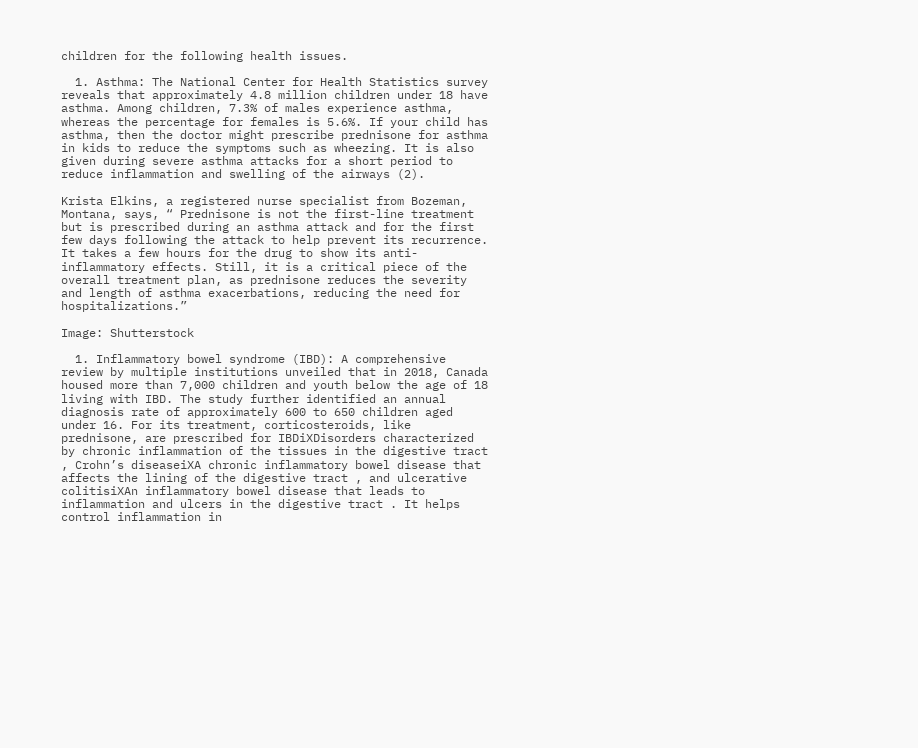children for the following health issues.

  1. Asthma: The National Center for Health Statistics survey reveals that approximately 4.8 million children under 18 have asthma. Among children, 7.3% of males experience asthma, whereas the percentage for females is 5.6%. If your child has asthma, then the doctor might prescribe prednisone for asthma in kids to reduce the symptoms such as wheezing. It is also given during severe asthma attacks for a short period to reduce inflammation and swelling of the airways (2).

Krista Elkins, a registered nurse specialist from Bozeman, Montana, says, “ Prednisone is not the first-line treatment but is prescribed during an asthma attack and for the first few days following the attack to help prevent its recurrence. It takes a few hours for the drug to show its anti-inflammatory effects. Still, it is a critical piece of the overall treatment plan, as prednisone reduces the severity and length of asthma exacerbations, reducing the need for hospitalizations.”

Image: Shutterstock

  1. Inflammatory bowel syndrome (IBD): A comprehensive review by multiple institutions unveiled that in 2018, Canada housed more than 7,000 children and youth below the age of 18 living with IBD. The study further identified an annual diagnosis rate of approximately 600 to 650 children aged under 16. For its treatment, corticosteroids, like prednisone, are prescribed for IBDiXDisorders characterized by chronic inflammation of the tissues in the digestive tract , Crohn’s diseaseiXA chronic inflammatory bowel disease that affects the lining of the digestive tract , and ulcerative colitisiXAn inflammatory bowel disease that leads to inflammation and ulcers in the digestive tract . It helps control inflammation in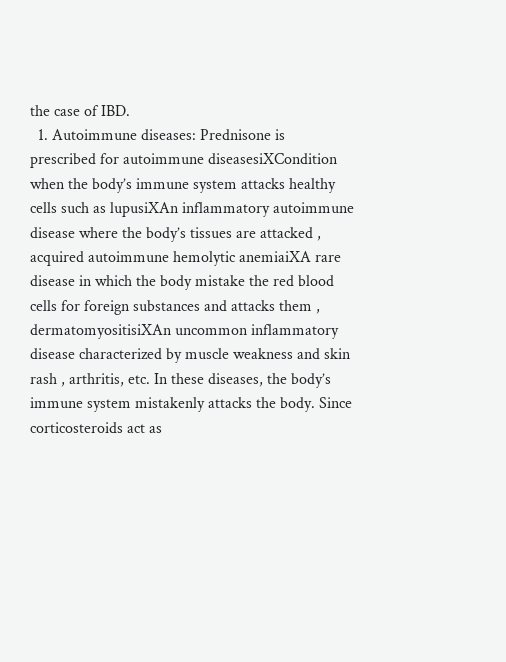the case of IBD.
  1. Autoimmune diseases: Prednisone is prescribed for autoimmune diseasesiXCondition when the body’s immune system attacks healthy cells such as lupusiXAn inflammatory autoimmune disease where the body’s tissues are attacked , acquired autoimmune hemolytic anemiaiXA rare disease in which the body mistake the red blood cells for foreign substances and attacks them , dermatomyositisiXAn uncommon inflammatory disease characterized by muscle weakness and skin rash , arthritis, etc. In these diseases, the body’s immune system mistakenly attacks the body. Since corticosteroids act as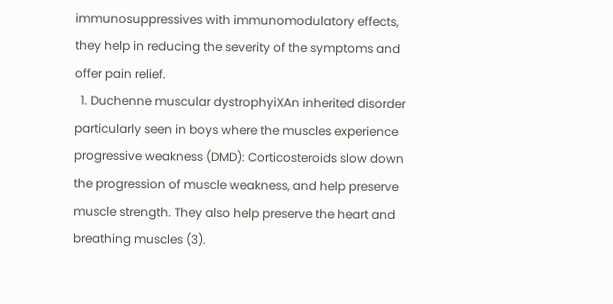immunosuppressives with immunomodulatory effects, they help in reducing the severity of the symptoms and offer pain relief.
  1. Duchenne muscular dystrophyiXAn inherited disorder particularly seen in boys where the muscles experience progressive weakness (DMD): Corticosteroids slow down the progression of muscle weakness, and help preserve muscle strength. They also help preserve the heart and breathing muscles (3).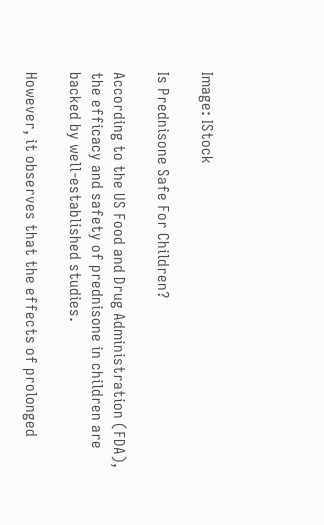Image: IStock

Is Prednisone Safe For Children?

According to the US Food and Drug Administration (FDA), the efficacy and safety of prednisone in children are backed by well-established studies.

However, it observes that the effects of prolonged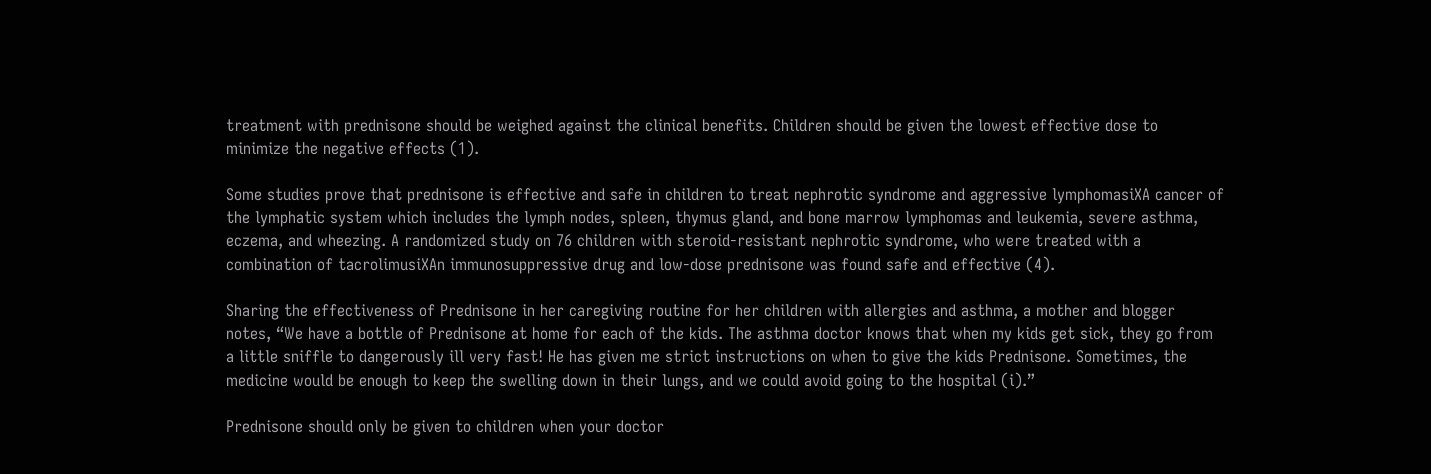treatment with prednisone should be weighed against the clinical benefits. Children should be given the lowest effective dose to minimize the negative effects (1).

Some studies prove that prednisone is effective and safe in children to treat nephrotic syndrome and aggressive lymphomasiXA cancer of the lymphatic system which includes the lymph nodes, spleen, thymus gland, and bone marrow lymphomas and leukemia, severe asthma, eczema, and wheezing. A randomized study on 76 children with steroid-resistant nephrotic syndrome, who were treated with a combination of tacrolimusiXAn immunosuppressive drug and low-dose prednisone was found safe and effective (4).

Sharing the effectiveness of Prednisone in her caregiving routine for her children with allergies and asthma, a mother and blogger notes, “We have a bottle of Prednisone at home for each of the kids. The asthma doctor knows that when my kids get sick, they go from a little sniffle to dangerously ill very fast! He has given me strict instructions on when to give the kids Prednisone. Sometimes, the medicine would be enough to keep the swelling down in their lungs, and we could avoid going to the hospital (i).”

Prednisone should only be given to children when your doctor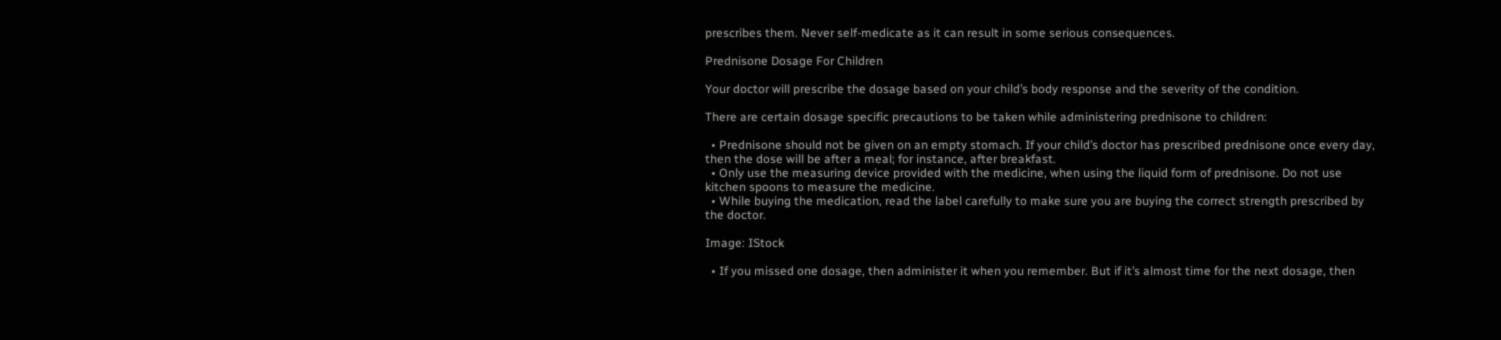prescribes them. Never self-medicate as it can result in some serious consequences.

Prednisone Dosage For Children

Your doctor will prescribe the dosage based on your child’s body response and the severity of the condition.

There are certain dosage specific precautions to be taken while administering prednisone to children:

  • Prednisone should not be given on an empty stomach. If your child’s doctor has prescribed prednisone once every day, then the dose will be after a meal; for instance, after breakfast.
  • Only use the measuring device provided with the medicine, when using the liquid form of prednisone. Do not use kitchen spoons to measure the medicine.
  • While buying the medication, read the label carefully to make sure you are buying the correct strength prescribed by the doctor.

Image: IStock

  • If you missed one dosage, then administer it when you remember. But if it’s almost time for the next dosage, then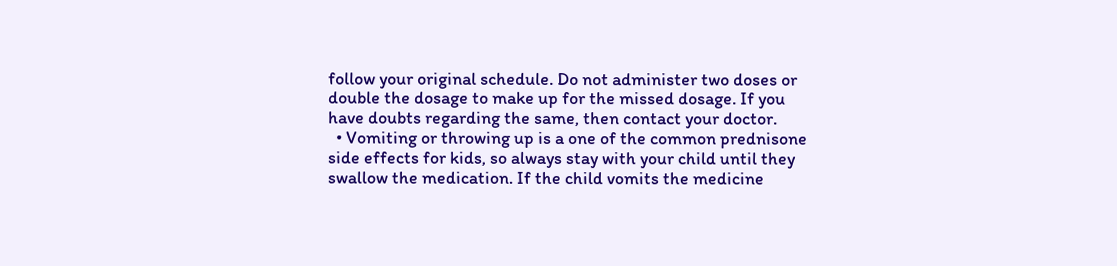follow your original schedule. Do not administer two doses or double the dosage to make up for the missed dosage. If you have doubts regarding the same, then contact your doctor.
  • Vomiting or throwing up is a one of the common prednisone side effects for kids, so always stay with your child until they swallow the medication. If the child vomits the medicine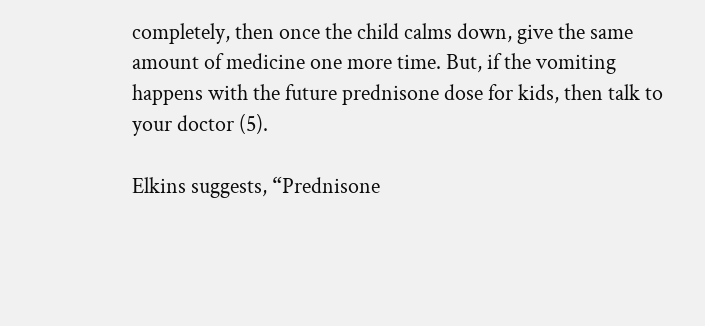completely, then once the child calms down, give the same amount of medicine one more time. But, if the vomiting happens with the future prednisone dose for kids, then talk to your doctor (5).

Elkins suggests, “Prednisone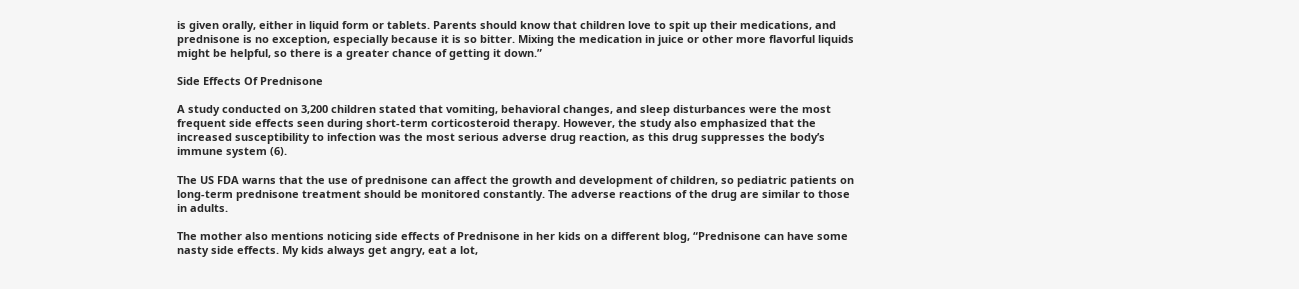is given orally, either in liquid form or tablets. Parents should know that children love to spit up their medications, and prednisone is no exception, especially because it is so bitter. Mixing the medication in juice or other more flavorful liquids might be helpful, so there is a greater chance of getting it down.”

Side Effects Of Prednisone

A study conducted on 3,200 children stated that vomiting, behavioral changes, and sleep disturbances were the most frequent side effects seen during short-term corticosteroid therapy. However, the study also emphasized that the increased susceptibility to infection was the most serious adverse drug reaction, as this drug suppresses the body’s immune system (6).

The US FDA warns that the use of prednisone can affect the growth and development of children, so pediatric patients on long-term prednisone treatment should be monitored constantly. The adverse reactions of the drug are similar to those in adults.

The mother also mentions noticing side effects of Prednisone in her kids on a different blog, “Prednisone can have some nasty side effects. My kids always get angry, eat a lot,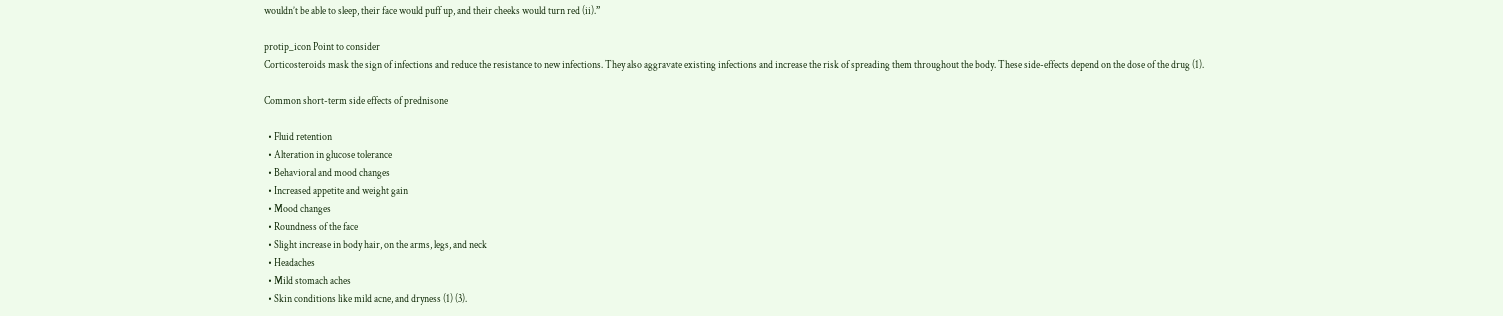wouldn’t be able to sleep, their face would puff up, and their cheeks would turn red (ii).”

protip_icon Point to consider
Corticosteroids mask the sign of infections and reduce the resistance to new infections. They also aggravate existing infections and increase the risk of spreading them throughout the body. These side-effects depend on the dose of the drug (1).

Common short-term side effects of prednisone

  • Fluid retention
  • Alteration in glucose tolerance
  • Behavioral and mood changes
  • Increased appetite and weight gain
  • Mood changes
  • Roundness of the face
  • Slight increase in body hair, on the arms, legs, and neck
  • Headaches
  • Mild stomach aches
  • Skin conditions like mild acne, and dryness (1) (3).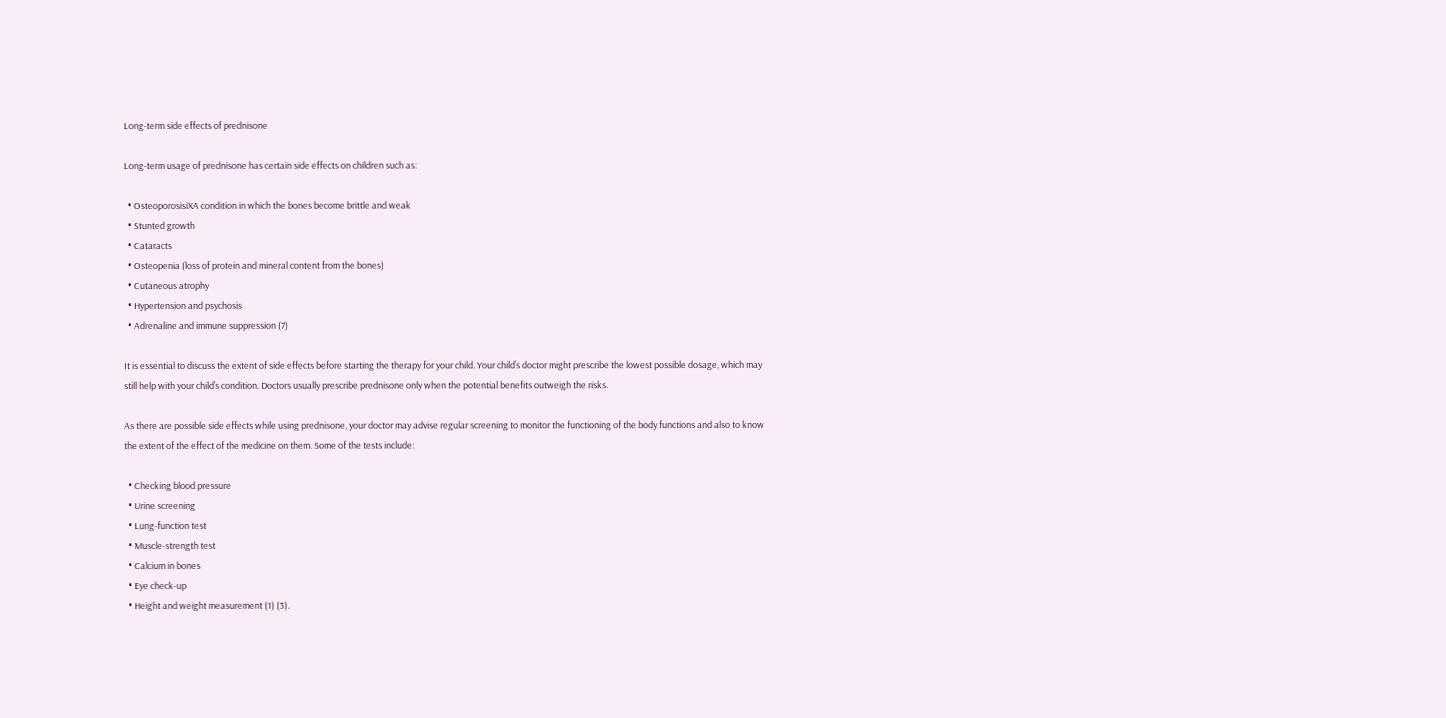Long-term side effects of prednisone

Long-term usage of prednisone has certain side effects on children such as:

  • OsteoporosisiXA condition in which the bones become brittle and weak
  • Stunted growth
  • Cataracts
  • Osteopenia (loss of protein and mineral content from the bones)
  • Cutaneous atrophy
  • Hypertension and psychosis
  • Adrenaline and immune suppression (7)

It is essential to discuss the extent of side effects before starting the therapy for your child. Your child’s doctor might prescribe the lowest possible dosage, which may still help with your child’s condition. Doctors usually prescribe prednisone only when the potential benefits outweigh the risks.

As there are possible side effects while using prednisone, your doctor may advise regular screening to monitor the functioning of the body functions and also to know the extent of the effect of the medicine on them. Some of the tests include:

  • Checking blood pressure
  • Urine screening
  • Lung-function test
  • Muscle-strength test
  • Calcium in bones
  • Eye check-up
  • Height and weight measurement (1) (3).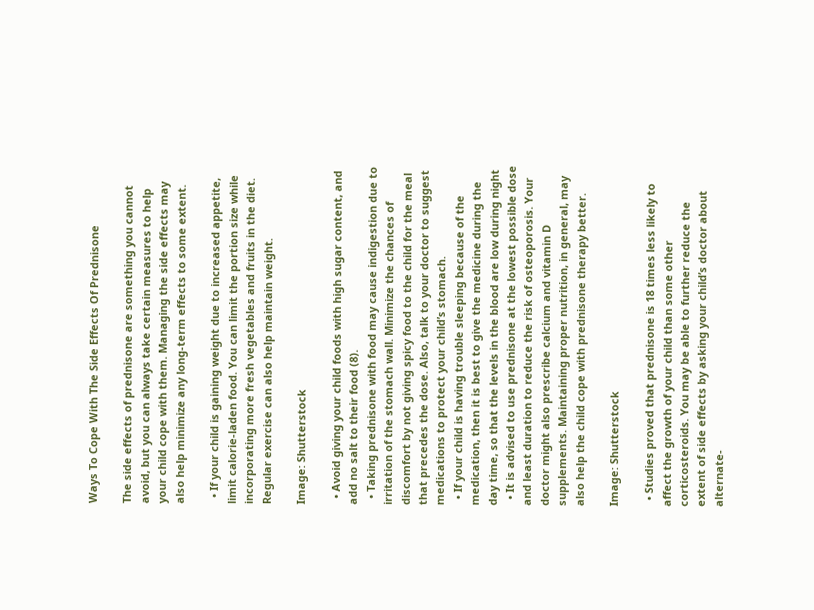Ways To Cope With The Side Effects Of Prednisone

The side effects of prednisone are something you cannot avoid, but you can always take certain measures to help your child cope with them. Managing the side effects may also help minimize any long-term effects to some extent.

  • If your child is gaining weight due to increased appetite, limit calorie-laden food. You can limit the portion size while incorporating more fresh vegetables and fruits in the diet. Regular exercise can also help maintain weight.

Image: Shutterstock

  • Avoid giving your child foods with high sugar content, and add no salt to their food (8).
  • Taking prednisone with food may cause indigestion due to irritation of the stomach wall. Minimize the chances of discomfort by not giving spicy food to the child for the meal that precedes the dose. Also, talk to your doctor to suggest medications to protect your child’s stomach.
  • If your child is having trouble sleeping because of the medication, then it is best to give the medicine during the day time, so that the levels in the blood are low during night
  • It is advised to use prednisone at the lowest possible dose and least duration to reduce the risk of osteoporosis. Your doctor might also prescribe calcium and vitamin D supplements. Maintaining proper nutrition, in general, may also help the child cope with prednisone therapy better.

Image: Shutterstock

  • Studies proved that prednisone is 18 times less likely to affect the growth of your child than some other corticosteroids. You may be able to further reduce the extent of side effects by asking your child’s doctor about alternate-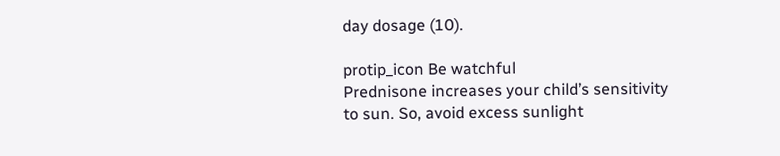day dosage (10).

protip_icon Be watchful
Prednisone increases your child’s sensitivity to sun. So, avoid excess sunlight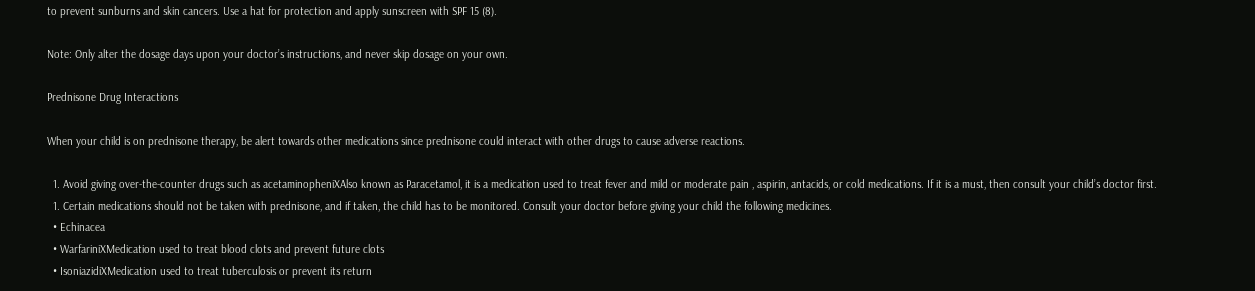to prevent sunburns and skin cancers. Use a hat for protection and apply sunscreen with SPF 15 (8).

Note: Only alter the dosage days upon your doctor’s instructions, and never skip dosage on your own.

Prednisone Drug Interactions

When your child is on prednisone therapy, be alert towards other medications since prednisone could interact with other drugs to cause adverse reactions.

  1. Avoid giving over-the-counter drugs such as acetaminopheniXAlso known as Paracetamol, it is a medication used to treat fever and mild or moderate pain , aspirin, antacids, or cold medications. If it is a must, then consult your child’s doctor first.
  1. Certain medications should not be taken with prednisone, and if taken, the child has to be monitored. Consult your doctor before giving your child the following medicines.
  • Echinacea
  • WarfariniXMedication used to treat blood clots and prevent future clots
  • IsoniazidiXMedication used to treat tuberculosis or prevent its return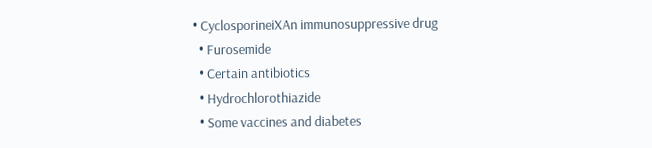• CyclosporineiXAn immunosuppressive drug
  • Furosemide
  • Certain antibiotics
  • Hydrochlorothiazide
  • Some vaccines and diabetes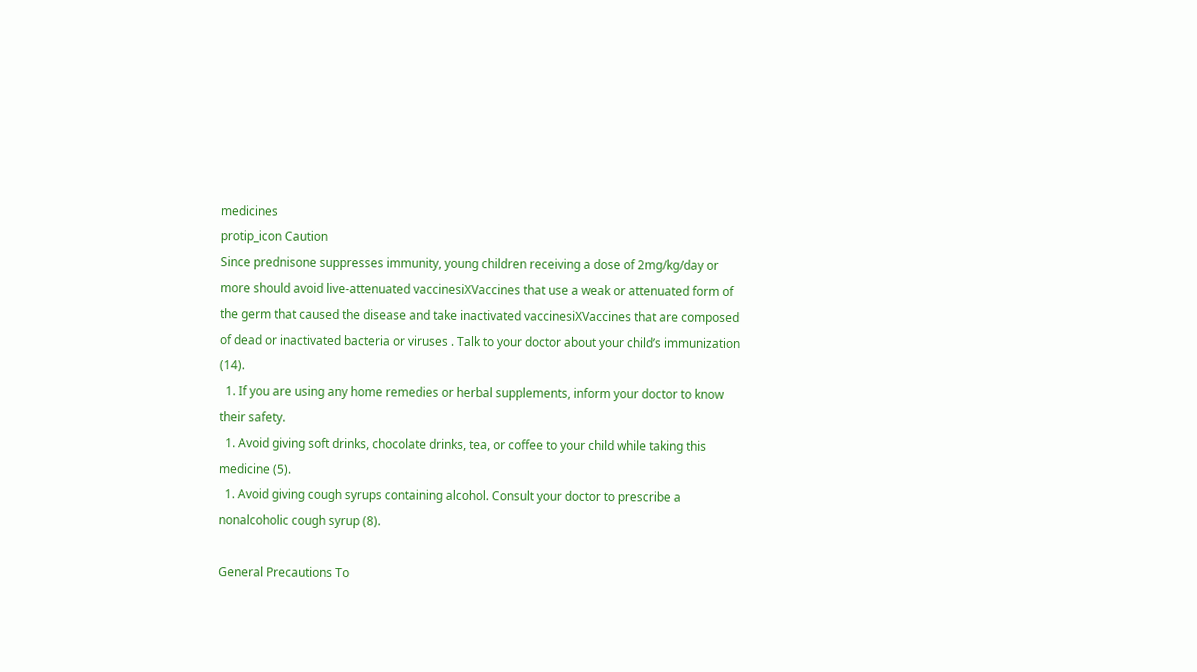medicines
protip_icon Caution
Since prednisone suppresses immunity, young children receiving a dose of 2mg/kg/day or more should avoid live-attenuated vaccinesiXVaccines that use a weak or attenuated form of the germ that caused the disease and take inactivated vaccinesiXVaccines that are composed of dead or inactivated bacteria or viruses . Talk to your doctor about your child’s immunization (14).
  1. If you are using any home remedies or herbal supplements, inform your doctor to know their safety.
  1. Avoid giving soft drinks, chocolate drinks, tea, or coffee to your child while taking this medicine (5).
  1. Avoid giving cough syrups containing alcohol. Consult your doctor to prescribe a nonalcoholic cough syrup (8).

General Precautions To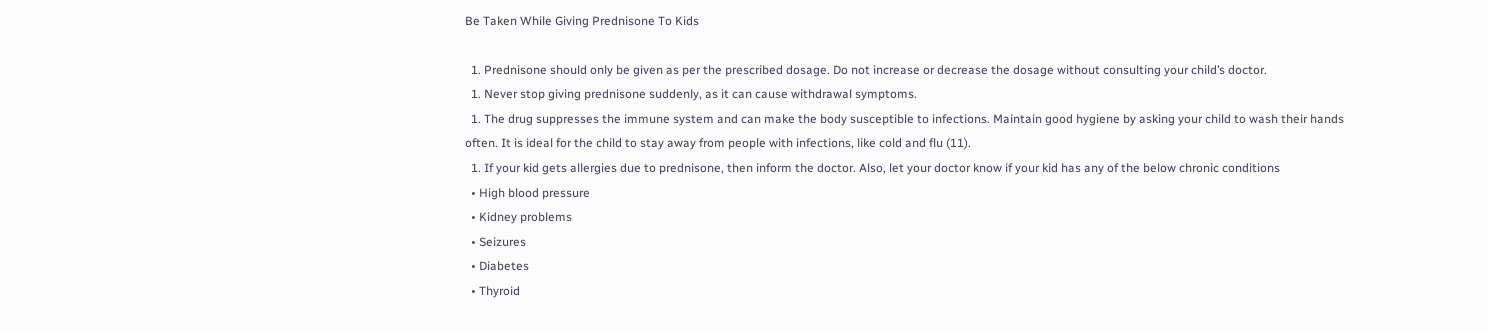Be Taken While Giving Prednisone To Kids

  1. Prednisone should only be given as per the prescribed dosage. Do not increase or decrease the dosage without consulting your child’s doctor.
  1. Never stop giving prednisone suddenly, as it can cause withdrawal symptoms.
  1. The drug suppresses the immune system and can make the body susceptible to infections. Maintain good hygiene by asking your child to wash their hands often. It is ideal for the child to stay away from people with infections, like cold and flu (11).
  1. If your kid gets allergies due to prednisone, then inform the doctor. Also, let your doctor know if your kid has any of the below chronic conditions
  • High blood pressure
  • Kidney problems
  • Seizures
  • Diabetes
  • Thyroid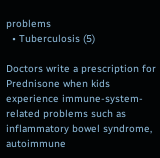problems
  • Tuberculosis (5)

Doctors write a prescription for Prednisone when kids experience immune-system-related problems such as inflammatory bowel syndrome, autoimmune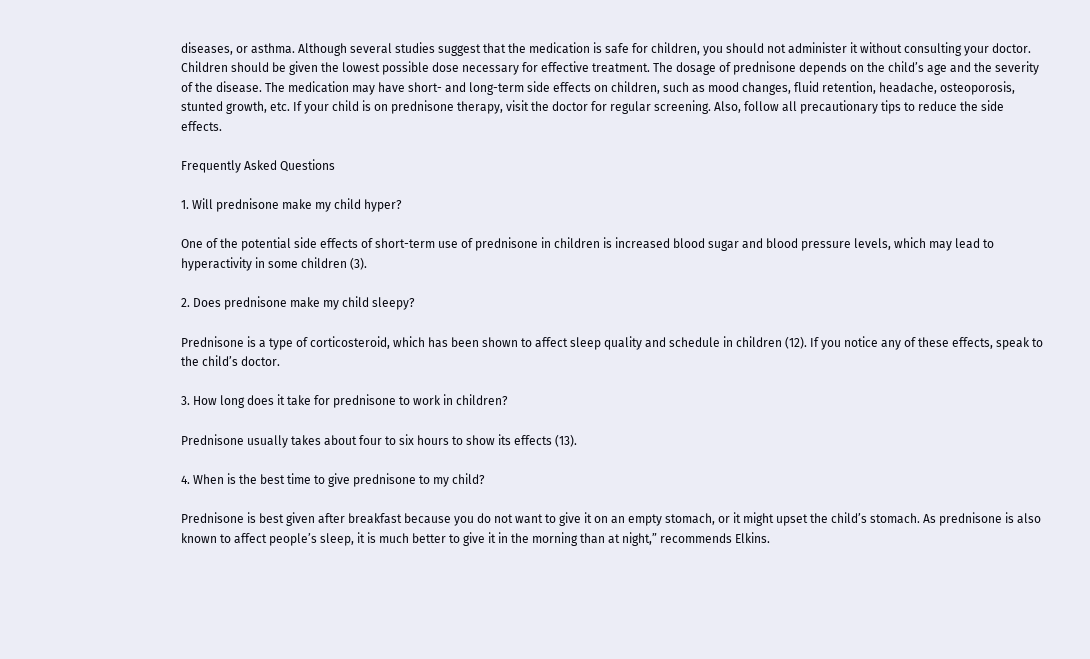diseases, or asthma. Although several studies suggest that the medication is safe for children, you should not administer it without consulting your doctor. Children should be given the lowest possible dose necessary for effective treatment. The dosage of prednisone depends on the child’s age and the severity of the disease. The medication may have short- and long-term side effects on children, such as mood changes, fluid retention, headache, osteoporosis, stunted growth, etc. If your child is on prednisone therapy, visit the doctor for regular screening. Also, follow all precautionary tips to reduce the side effects.

Frequently Asked Questions

1. Will prednisone make my child hyper?

One of the potential side effects of short-term use of prednisone in children is increased blood sugar and blood pressure levels, which may lead to hyperactivity in some children (3).

2. Does prednisone make my child sleepy?

Prednisone is a type of corticosteroid, which has been shown to affect sleep quality and schedule in children (12). If you notice any of these effects, speak to the child’s doctor.

3. How long does it take for prednisone to work in children?

Prednisone usually takes about four to six hours to show its effects (13).

4. When is the best time to give prednisone to my child?

Prednisone is best given after breakfast because you do not want to give it on an empty stomach, or it might upset the child’s stomach. As prednisone is also known to affect people’s sleep, it is much better to give it in the morning than at night,” recommends Elkins.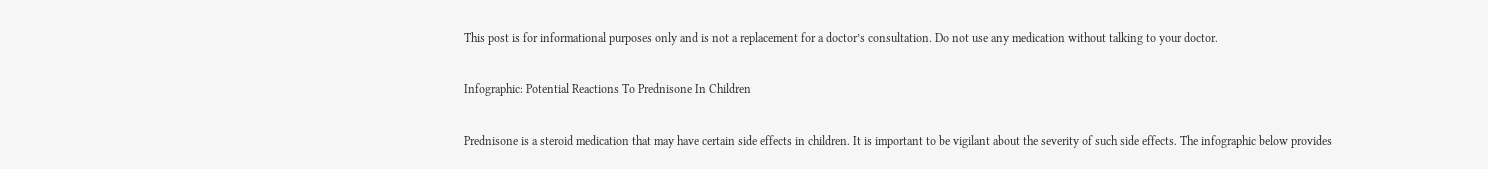This post is for informational purposes only and is not a replacement for a doctor’s consultation. Do not use any medication without talking to your doctor.

Infographic: Potential Reactions To Prednisone In Children

Prednisone is a steroid medication that may have certain side effects in children. It is important to be vigilant about the severity of such side effects. The infographic below provides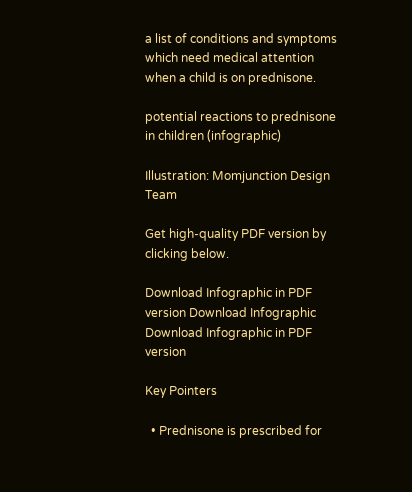a list of conditions and symptoms which need medical attention when a child is on prednisone.

potential reactions to prednisone in children (infographic)

Illustration: Momjunction Design Team

Get high-quality PDF version by clicking below.

Download Infographic in PDF version Download Infographic
Download Infographic in PDF version

Key Pointers

  • Prednisone is prescribed for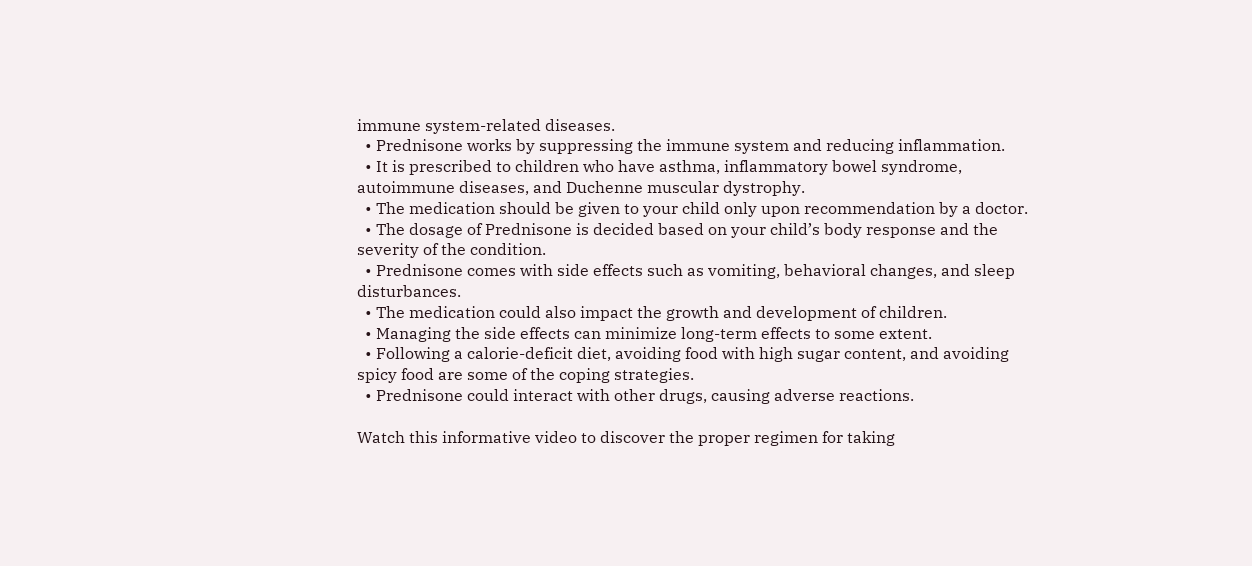immune system-related diseases.
  • Prednisone works by suppressing the immune system and reducing inflammation.
  • It is prescribed to children who have asthma, inflammatory bowel syndrome, autoimmune diseases, and Duchenne muscular dystrophy.
  • The medication should be given to your child only upon recommendation by a doctor.
  • The dosage of Prednisone is decided based on your child’s body response and the severity of the condition.
  • Prednisone comes with side effects such as vomiting, behavioral changes, and sleep disturbances.
  • The medication could also impact the growth and development of children.
  • Managing the side effects can minimize long-term effects to some extent.
  • Following a calorie-deficit diet, avoiding food with high sugar content, and avoiding spicy food are some of the coping strategies.
  • Prednisone could interact with other drugs, causing adverse reactions.

Watch this informative video to discover the proper regimen for taking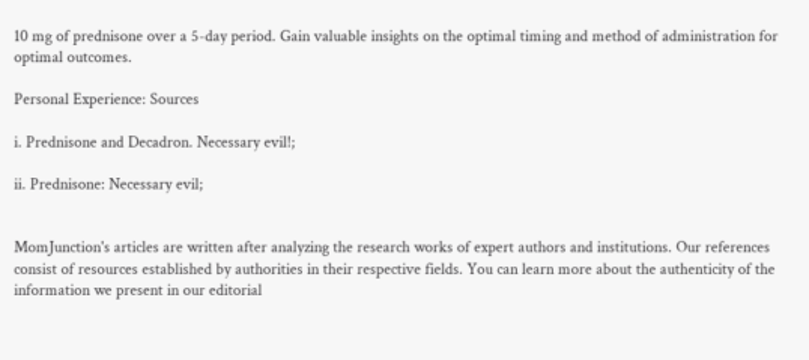10 mg of prednisone over a 5-day period. Gain valuable insights on the optimal timing and method of administration for optimal outcomes.

Personal Experience: Sources

i. Prednisone and Decadron. Necessary evil!;

ii. Prednisone: Necessary evil;


MomJunction's articles are written after analyzing the research works of expert authors and institutions. Our references consist of resources established by authorities in their respective fields. You can learn more about the authenticity of the information we present in our editorial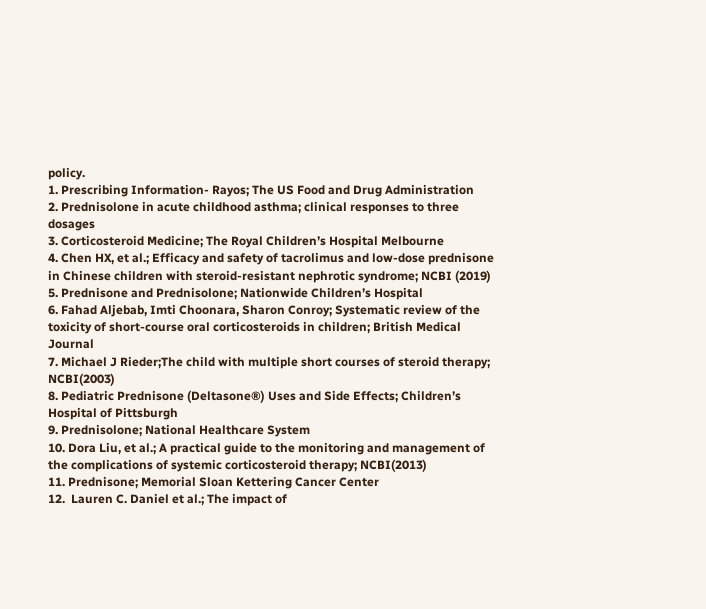policy.
1. Prescribing Information- Rayos; The US Food and Drug Administration
2. Prednisolone in acute childhood asthma; clinical responses to three dosages
3. Corticosteroid Medicine; The Royal Children’s Hospital Melbourne
4. Chen HX, et al.; Efficacy and safety of tacrolimus and low-dose prednisone in Chinese children with steroid-resistant nephrotic syndrome; NCBI (2019)
5. Prednisone and Prednisolone; Nationwide Children’s Hospital
6. Fahad Aljebab, Imti Choonara, Sharon Conroy; Systematic review of the toxicity of short-course oral corticosteroids in children; British Medical Journal
7. Michael J Rieder;The child with multiple short courses of steroid therapy; NCBI(2003)
8. Pediatric Prednisone (Deltasone®) Uses and Side Effects; Children’s Hospital of Pittsburgh
9. Prednisolone; National Healthcare System
10. Dora Liu, et al.; A practical guide to the monitoring and management of the complications of systemic corticosteroid therapy; NCBI(2013)
11. Prednisone; Memorial Sloan Kettering Cancer Center
12.  Lauren C. Daniel et al.; The impact of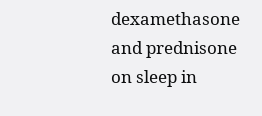dexamethasone and prednisone on sleep in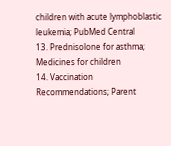children with acute lymphoblastic leukemia; PubMed Central
13. Prednisolone for asthma; Medicines for children
14. Vaccination Recommendations; Parent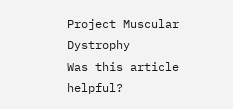Project Muscular Dystrophy
Was this article helpful?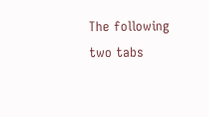The following two tabs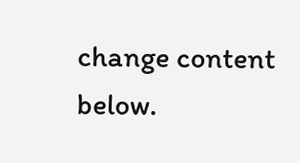change content below.